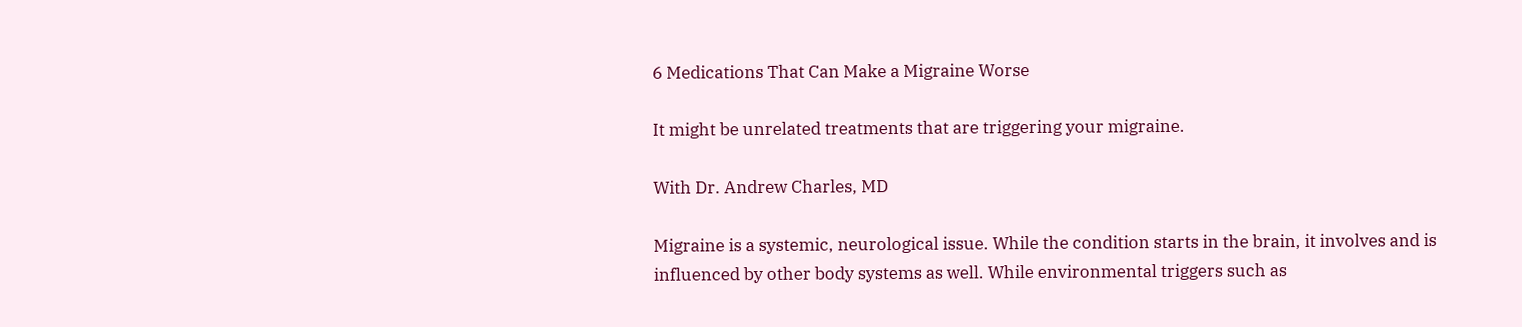6 Medications That Can Make a Migraine Worse

It might be unrelated treatments that are triggering your migraine.

With Dr. Andrew Charles, MD

Migraine is a systemic, neurological issue. While the condition starts in the brain, it involves and is influenced by other body systems as well. While environmental triggers such as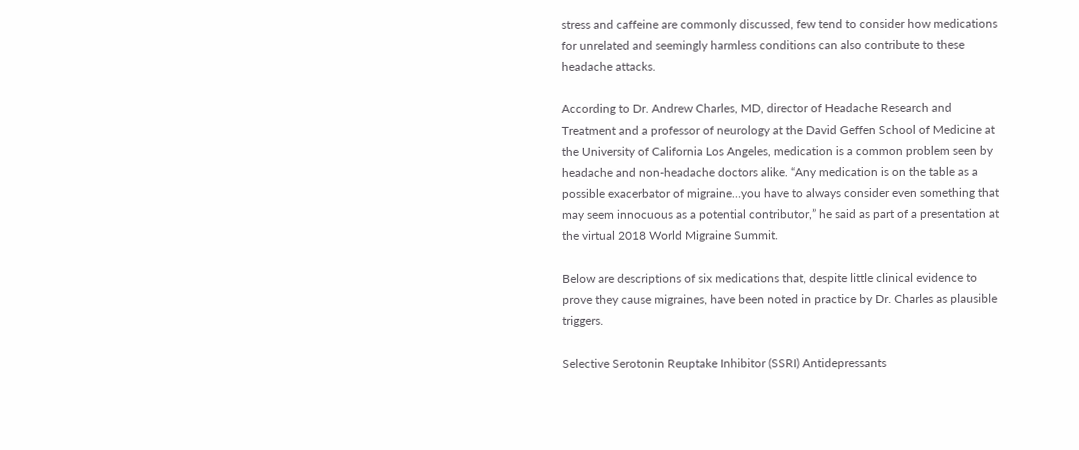stress and caffeine are commonly discussed, few tend to consider how medications for unrelated and seemingly harmless conditions can also contribute to these headache attacks.

According to Dr. Andrew Charles, MD, director of Headache Research and Treatment and a professor of neurology at the David Geffen School of Medicine at the University of California Los Angeles, medication is a common problem seen by headache and non-headache doctors alike. “Any medication is on the table as a possible exacerbator of migraine…you have to always consider even something that may seem innocuous as a potential contributor,” he said as part of a presentation at the virtual 2018 World Migraine Summit.

Below are descriptions of six medications that, despite little clinical evidence to prove they cause migraines, have been noted in practice by Dr. Charles as plausible triggers.

Selective Serotonin Reuptake Inhibitor (SSRI) Antidepressants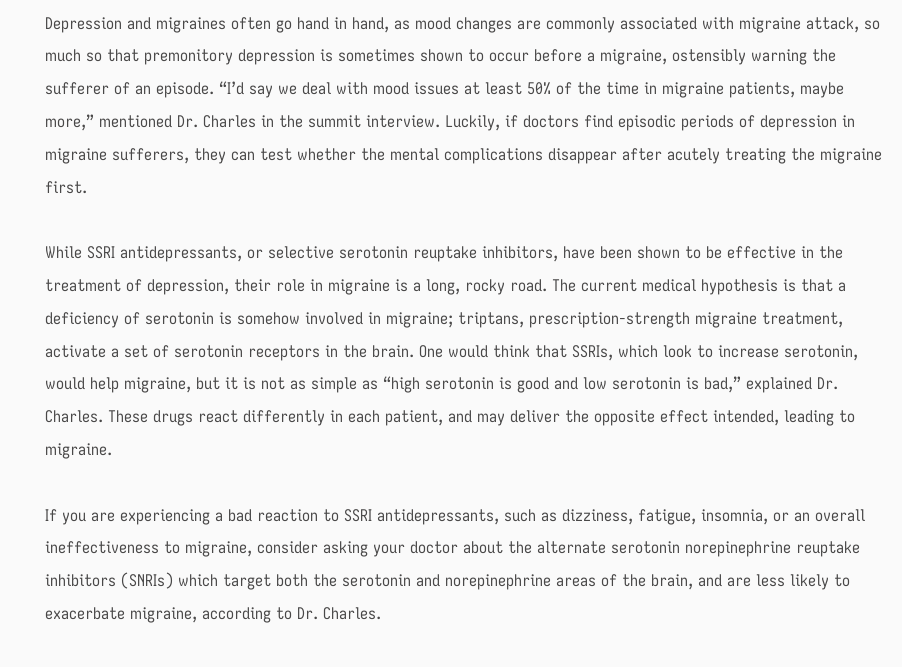Depression and migraines often go hand in hand, as mood changes are commonly associated with migraine attack, so much so that premonitory depression is sometimes shown to occur before a migraine, ostensibly warning the sufferer of an episode. “I’d say we deal with mood issues at least 50% of the time in migraine patients, maybe more,” mentioned Dr. Charles in the summit interview. Luckily, if doctors find episodic periods of depression in migraine sufferers, they can test whether the mental complications disappear after acutely treating the migraine first.

While SSRI antidepressants, or selective serotonin reuptake inhibitors, have been shown to be effective in the treatment of depression, their role in migraine is a long, rocky road. The current medical hypothesis is that a deficiency of serotonin is somehow involved in migraine; triptans, prescription-strength migraine treatment, activate a set of serotonin receptors in the brain. One would think that SSRIs, which look to increase serotonin, would help migraine, but it is not as simple as “high serotonin is good and low serotonin is bad,” explained Dr. Charles. These drugs react differently in each patient, and may deliver the opposite effect intended, leading to migraine.

If you are experiencing a bad reaction to SSRI antidepressants, such as dizziness, fatigue, insomnia, or an overall ineffectiveness to migraine, consider asking your doctor about the alternate serotonin norepinephrine reuptake inhibitors (SNRIs) which target both the serotonin and norepinephrine areas of the brain, and are less likely to exacerbate migraine, according to Dr. Charles.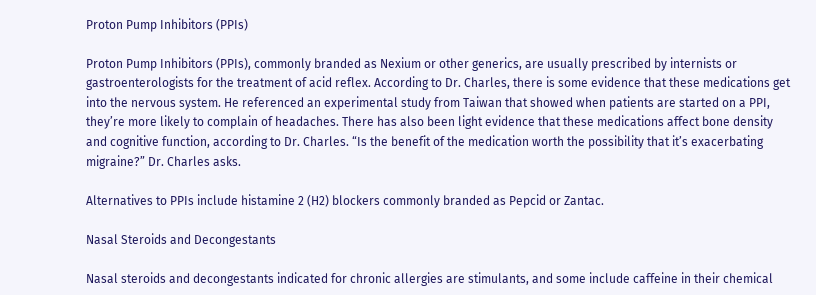Proton Pump Inhibitors (PPIs)

Proton Pump Inhibitors (PPIs), commonly branded as Nexium or other generics, are usually prescribed by internists or gastroenterologists for the treatment of acid reflex. According to Dr. Charles, there is some evidence that these medications get into the nervous system. He referenced an experimental study from Taiwan that showed when patients are started on a PPI, they’re more likely to complain of headaches. There has also been light evidence that these medications affect bone density and cognitive function, according to Dr. Charles. “Is the benefit of the medication worth the possibility that it’s exacerbating migraine?” Dr. Charles asks.

Alternatives to PPIs include histamine 2 (H2) blockers commonly branded as Pepcid or Zantac.

Nasal Steroids and Decongestants

Nasal steroids and decongestants indicated for chronic allergies are stimulants, and some include caffeine in their chemical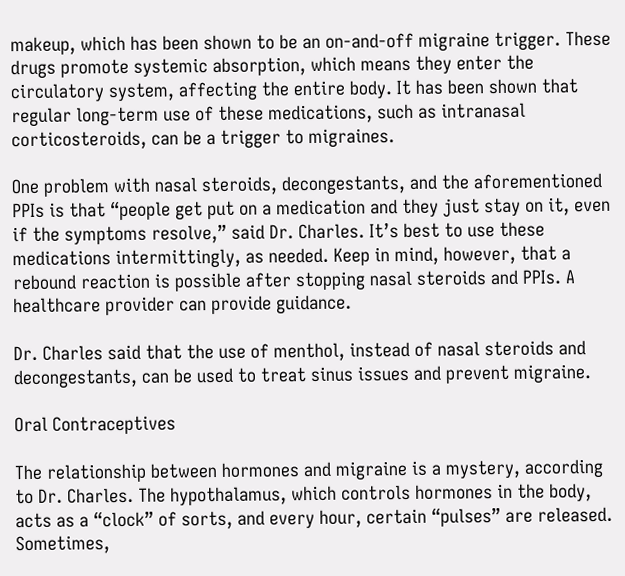makeup, which has been shown to be an on-and-off migraine trigger. These drugs promote systemic absorption, which means they enter the circulatory system, affecting the entire body. It has been shown that regular long-term use of these medications, such as intranasal corticosteroids, can be a trigger to migraines.

One problem with nasal steroids, decongestants, and the aforementioned PPIs is that “people get put on a medication and they just stay on it, even if the symptoms resolve,” said Dr. Charles. It’s best to use these medications intermittingly, as needed. Keep in mind, however, that a rebound reaction is possible after stopping nasal steroids and PPIs. A healthcare provider can provide guidance.

Dr. Charles said that the use of menthol, instead of nasal steroids and decongestants, can be used to treat sinus issues and prevent migraine.

Oral Contraceptives

The relationship between hormones and migraine is a mystery, according to Dr. Charles. The hypothalamus, which controls hormones in the body, acts as a “clock” of sorts, and every hour, certain “pulses” are released. Sometimes,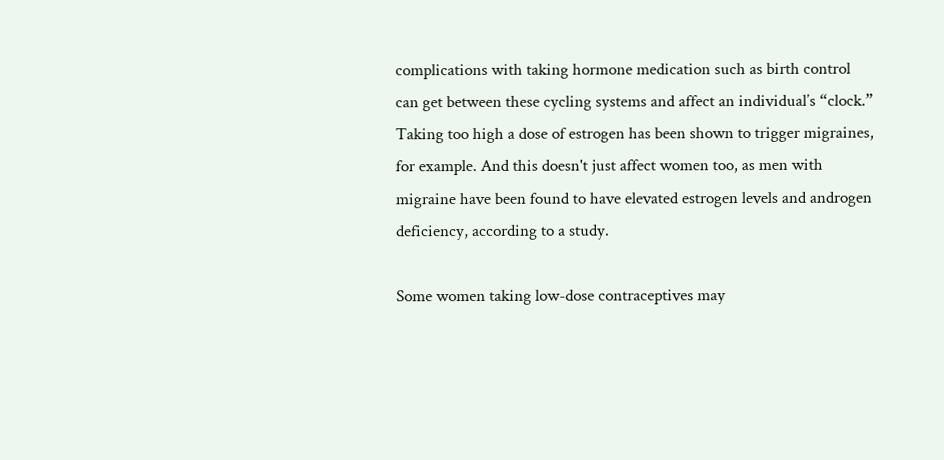complications with taking hormone medication such as birth control can get between these cycling systems and affect an individual’s “clock.” Taking too high a dose of estrogen has been shown to trigger migraines, for example. And this doesn't just affect women too, as men with migraine have been found to have elevated estrogen levels and androgen deficiency, according to a study.

Some women taking low-dose contraceptives may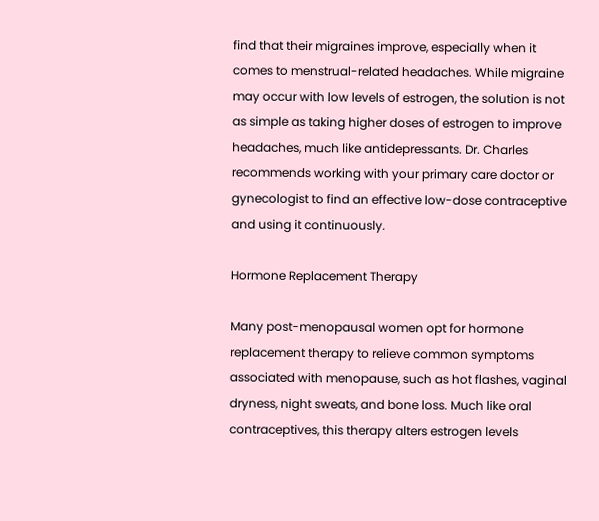find that their migraines improve, especially when it comes to menstrual-related headaches. While migraine may occur with low levels of estrogen, the solution is not as simple as taking higher doses of estrogen to improve headaches, much like antidepressants. Dr. Charles recommends working with your primary care doctor or gynecologist to find an effective low-dose contraceptive and using it continuously.

Hormone Replacement Therapy

Many post-menopausal women opt for hormone replacement therapy to relieve common symptoms associated with menopause, such as hot flashes, vaginal dryness, night sweats, and bone loss. Much like oral contraceptives, this therapy alters estrogen levels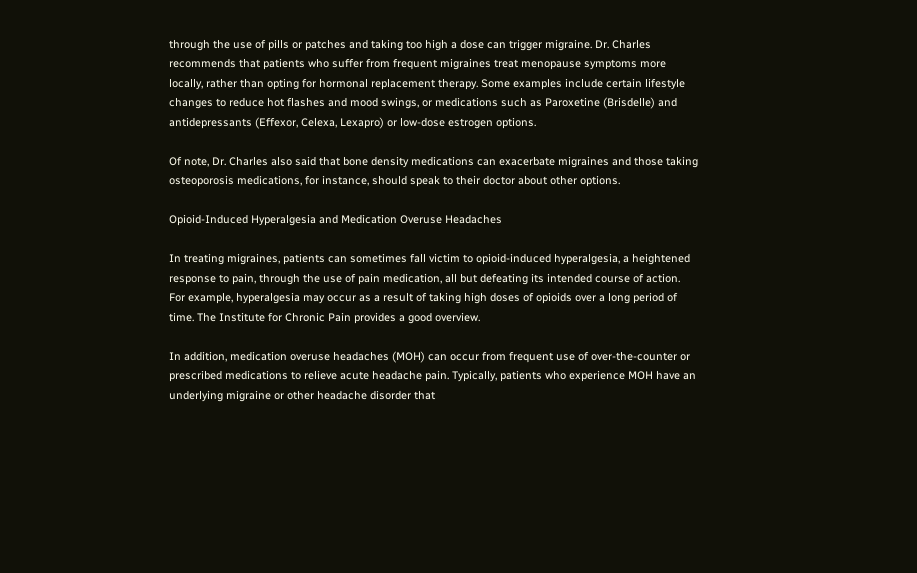through the use of pills or patches and taking too high a dose can trigger migraine. Dr. Charles recommends that patients who suffer from frequent migraines treat menopause symptoms more locally, rather than opting for hormonal replacement therapy. Some examples include certain lifestyle changes to reduce hot flashes and mood swings, or medications such as Paroxetine (Brisdelle) and antidepressants (Effexor, Celexa, Lexapro) or low-dose estrogen options.

Of note, Dr. Charles also said that bone density medications can exacerbate migraines and those taking osteoporosis medications, for instance, should speak to their doctor about other options.

Opioid-Induced Hyperalgesia and Medication Overuse Headaches

In treating migraines, patients can sometimes fall victim to opioid-induced hyperalgesia, a heightened response to pain, through the use of pain medication, all but defeating its intended course of action. For example, hyperalgesia may occur as a result of taking high doses of opioids over a long period of time. The Institute for Chronic Pain provides a good overview.

In addition, medication overuse headaches (MOH) can occur from frequent use of over-the-counter or prescribed medications to relieve acute headache pain. Typically, patients who experience MOH have an underlying migraine or other headache disorder that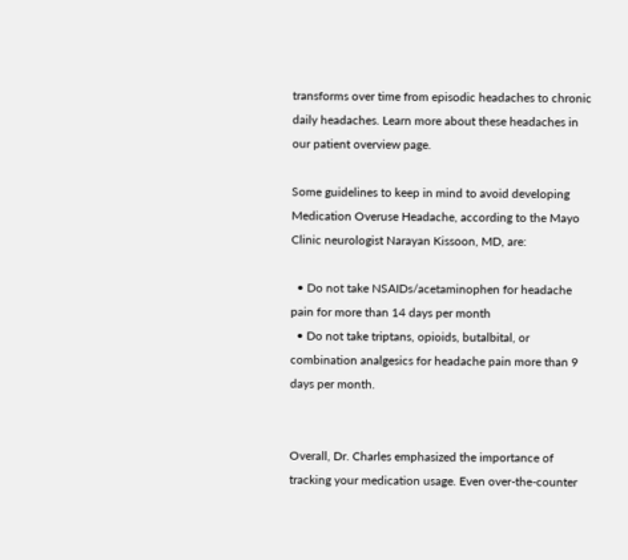transforms over time from episodic headaches to chronic daily headaches. Learn more about these headaches in our patient overview page.

Some guidelines to keep in mind to avoid developing Medication Overuse Headache, according to the Mayo Clinic neurologist Narayan Kissoon, MD, are:

  • Do not take NSAIDs/acetaminophen for headache pain for more than 14 days per month
  • Do not take triptans, opioids, butalbital, or combination analgesics for headache pain more than 9 days per month.


Overall, Dr. Charles emphasized the importance of tracking your medication usage. Even over-the-counter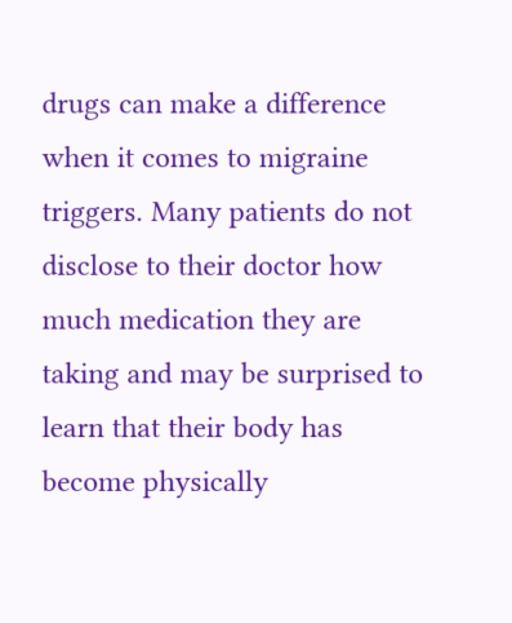drugs can make a difference when it comes to migraine triggers. Many patients do not disclose to their doctor how much medication they are taking and may be surprised to learn that their body has become physically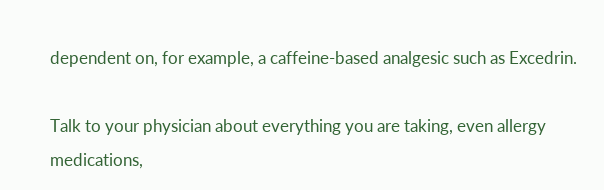dependent on, for example, a caffeine-based analgesic such as Excedrin.

Talk to your physician about everything you are taking, even allergy medications,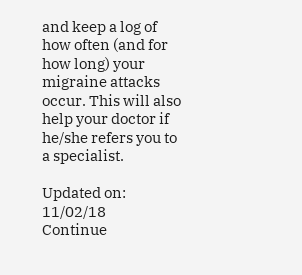and keep a log of how often (and for how long) your migraine attacks occur. This will also help your doctor if he/she refers you to a specialist.

Updated on: 11/02/18
Continue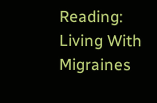Reading:
Living With Migraines